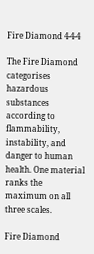Fire Diamond 4-4-4

The Fire Diamond categorises hazardous substances according to flammability, instability, and danger to human health. One material ranks the maximum on all three scales.

Fire Diamond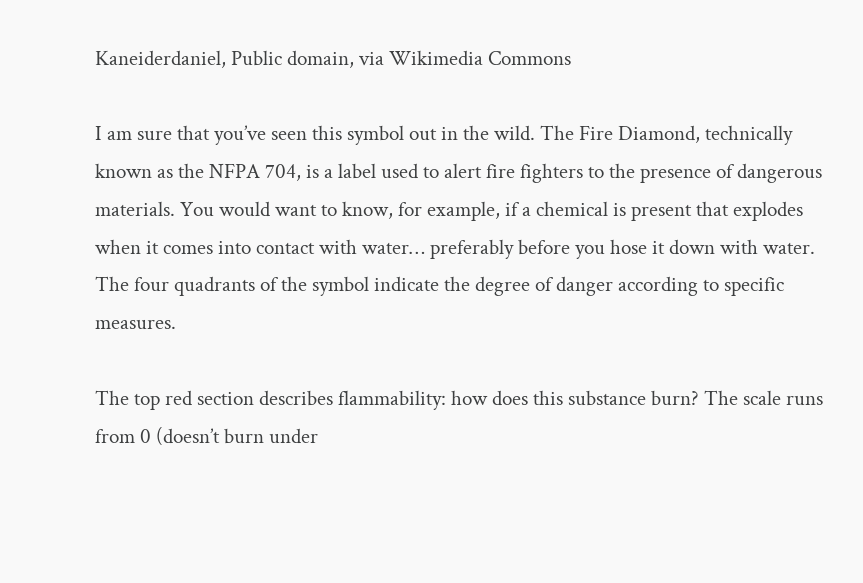Kaneiderdaniel, Public domain, via Wikimedia Commons

I am sure that you’ve seen this symbol out in the wild. The Fire Diamond, technically known as the NFPA 704, is a label used to alert fire fighters to the presence of dangerous materials. You would want to know, for example, if a chemical is present that explodes when it comes into contact with water… preferably before you hose it down with water. The four quadrants of the symbol indicate the degree of danger according to specific measures.

The top red section describes flammability: how does this substance burn? The scale runs from 0 (doesn’t burn under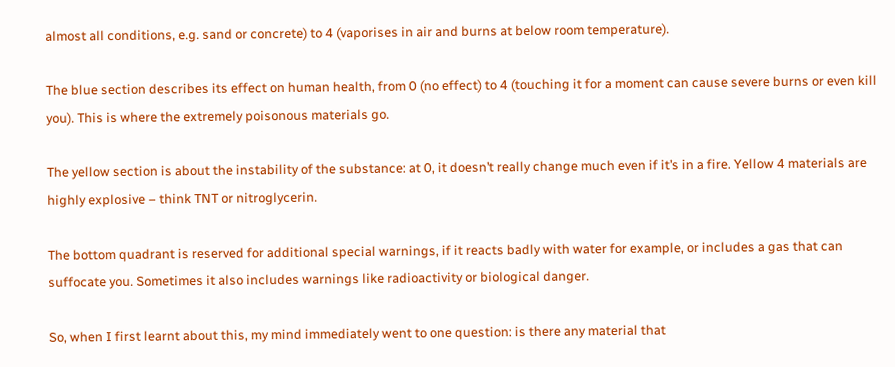almost all conditions, e.g. sand or concrete) to 4 (vaporises in air and burns at below room temperature).

The blue section describes its effect on human health, from 0 (no effect) to 4 (touching it for a moment can cause severe burns or even kill you). This is where the extremely poisonous materials go.

The yellow section is about the instability of the substance: at 0, it doesn’t really change much even if it’s in a fire. Yellow 4 materials are highly explosive – think TNT or nitroglycerin.

The bottom quadrant is reserved for additional special warnings, if it reacts badly with water for example, or includes a gas that can suffocate you. Sometimes it also includes warnings like radioactivity or biological danger.

So, when I first learnt about this, my mind immediately went to one question: is there any material that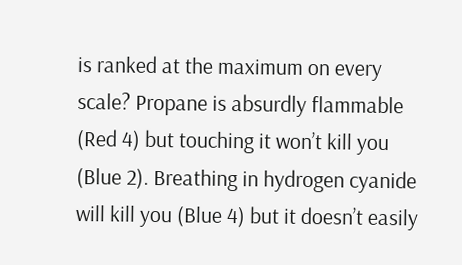is ranked at the maximum on every scale? Propane is absurdly flammable (Red 4) but touching it won’t kill you (Blue 2). Breathing in hydrogen cyanide will kill you (Blue 4) but it doesn’t easily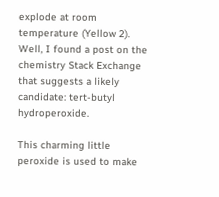explode at room temperature (Yellow 2). Well, I found a post on the chemistry Stack Exchange that suggests a likely candidate: tert-butyl hydroperoxide.

This charming little peroxide is used to make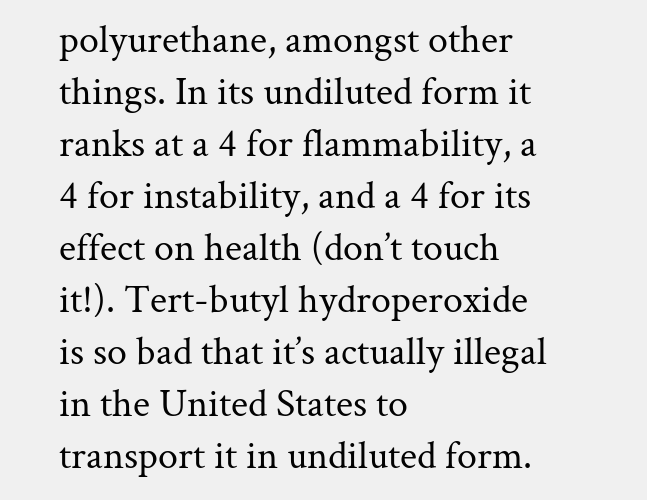polyurethane, amongst other things. In its undiluted form it ranks at a 4 for flammability, a 4 for instability, and a 4 for its effect on health (don’t touch it!). Tert-butyl hydroperoxide is so bad that it’s actually illegal in the United States to transport it in undiluted form.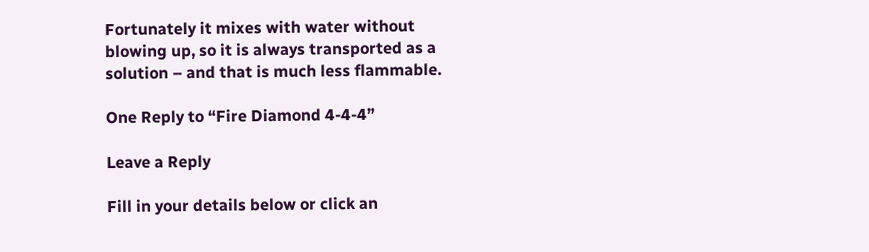Fortunately it mixes with water without blowing up, so it is always transported as a solution – and that is much less flammable.

One Reply to “Fire Diamond 4-4-4”

Leave a Reply

Fill in your details below or click an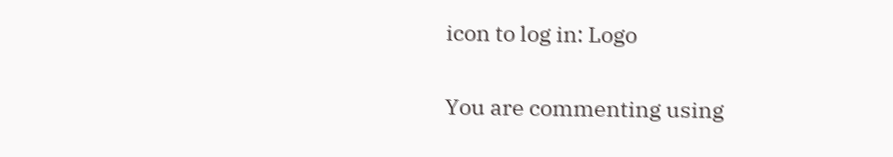icon to log in: Logo

You are commenting using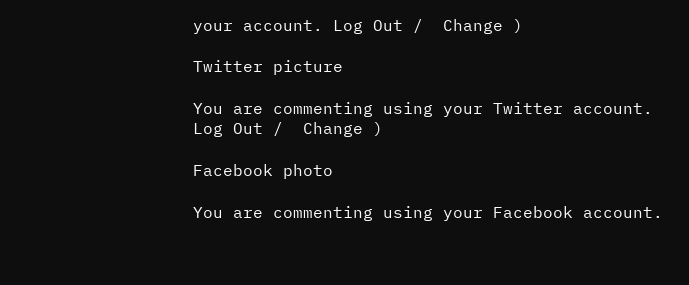your account. Log Out /  Change )

Twitter picture

You are commenting using your Twitter account. Log Out /  Change )

Facebook photo

You are commenting using your Facebook account.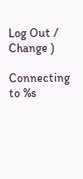Log Out /  Change )

Connecting to %s